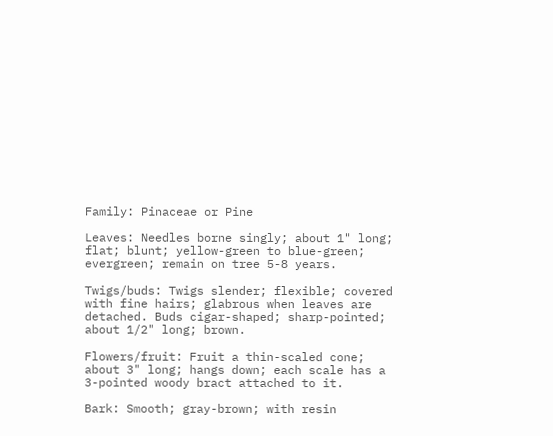Family: Pinaceae or Pine

Leaves: Needles borne singly; about 1" long; flat; blunt; yellow-green to blue-green; evergreen; remain on tree 5-8 years.

Twigs/buds: Twigs slender; flexible; covered with fine hairs; glabrous when leaves are detached. Buds cigar-shaped; sharp-pointed; about 1/2" long; brown.

Flowers/fruit: Fruit a thin-scaled cone; about 3" long; hangs down; each scale has a 3-pointed woody bract attached to it.

Bark: Smooth; gray-brown; with resin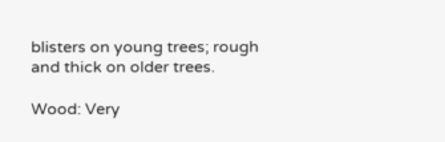blisters on young trees; rough and thick on older trees.

Wood: Very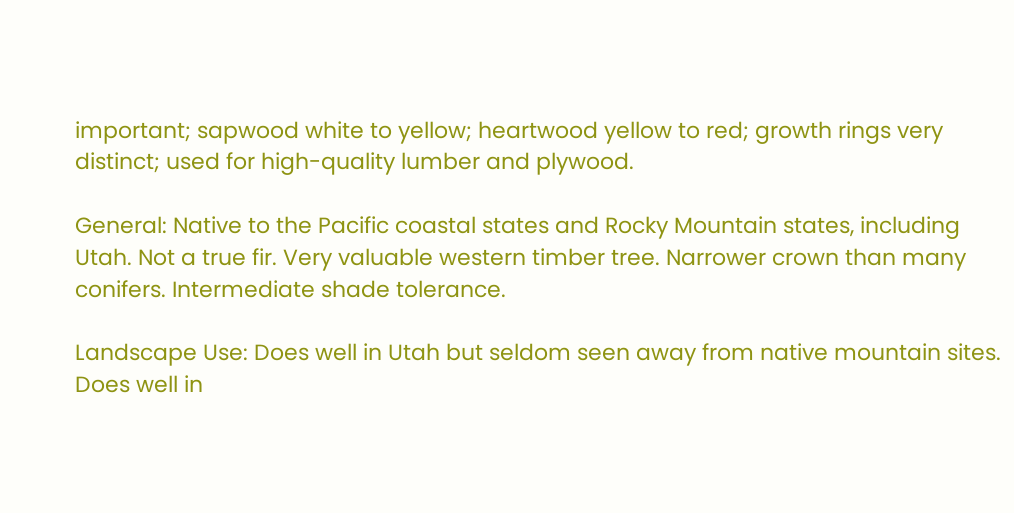important; sapwood white to yellow; heartwood yellow to red; growth rings very distinct; used for high-quality lumber and plywood.

General: Native to the Pacific coastal states and Rocky Mountain states, including Utah. Not a true fir. Very valuable western timber tree. Narrower crown than many conifers. Intermediate shade tolerance.

Landscape Use: Does well in Utah but seldom seen away from native mountain sites. Does well in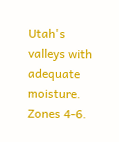Utah's valleys with adequate moisture. Zones 4-6.